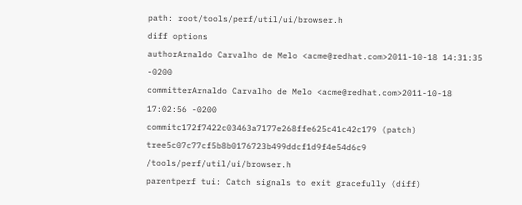path: root/tools/perf/util/ui/browser.h
diff options
authorArnaldo Carvalho de Melo <acme@redhat.com>2011-10-18 14:31:35 -0200
committerArnaldo Carvalho de Melo <acme@redhat.com>2011-10-18 17:02:56 -0200
commitc172f7422c03463a7177e268ffe625c41c42c179 (patch)
tree5c07c77cf5b8b0176723b499ddcf1d9f4e54d6c9 /tools/perf/util/ui/browser.h
parentperf tui: Catch signals to exit gracefully (diff)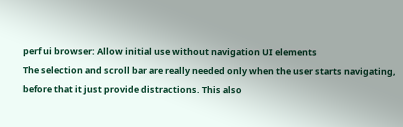perf ui browser: Allow initial use without navigation UI elements
The selection and scroll bar are really needed only when the user starts navigating, before that it just provide distractions. This also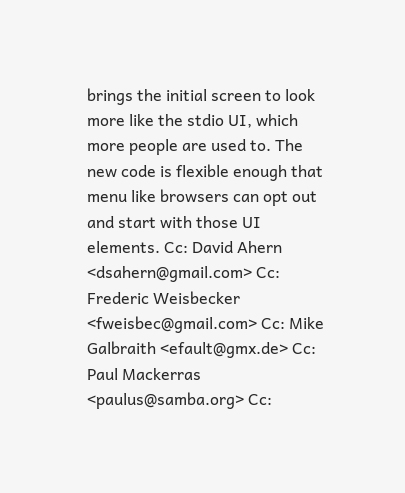brings the initial screen to look more like the stdio UI, which more people are used to. The new code is flexible enough that menu like browsers can opt out and start with those UI elements. Cc: David Ahern <dsahern@gmail.com> Cc: Frederic Weisbecker <fweisbec@gmail.com> Cc: Mike Galbraith <efault@gmx.de> Cc: Paul Mackerras <paulus@samba.org> Cc: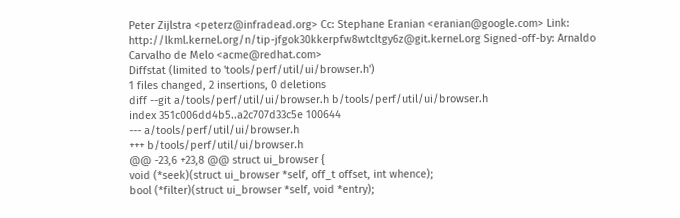Peter Zijlstra <peterz@infradead.org> Cc: Stephane Eranian <eranian@google.com> Link: http://lkml.kernel.org/n/tip-jfgok30kkerpfw8wtcltgy6z@git.kernel.org Signed-off-by: Arnaldo Carvalho de Melo <acme@redhat.com>
Diffstat (limited to 'tools/perf/util/ui/browser.h')
1 files changed, 2 insertions, 0 deletions
diff --git a/tools/perf/util/ui/browser.h b/tools/perf/util/ui/browser.h
index 351c006dd4b5..a2c707d33c5e 100644
--- a/tools/perf/util/ui/browser.h
+++ b/tools/perf/util/ui/browser.h
@@ -23,6 +23,8 @@ struct ui_browser {
void (*seek)(struct ui_browser *self, off_t offset, int whence);
bool (*filter)(struct ui_browser *self, void *entry);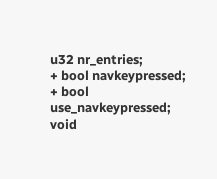u32 nr_entries;
+ bool navkeypressed;
+ bool use_navkeypressed;
void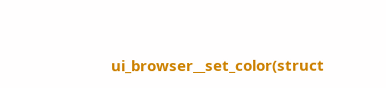ui_browser__set_color(struct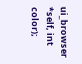ui_browser *self, int color);